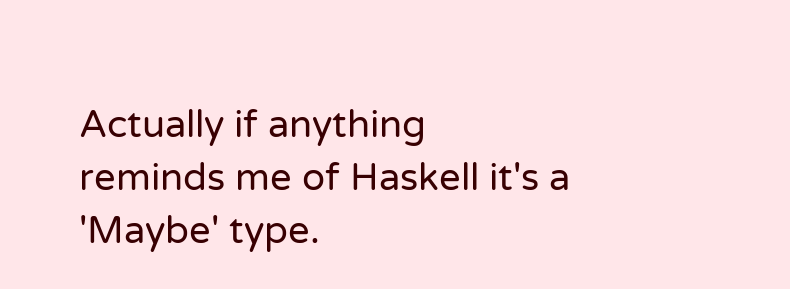Actually if anything reminds me of Haskell it's a 'Maybe' type.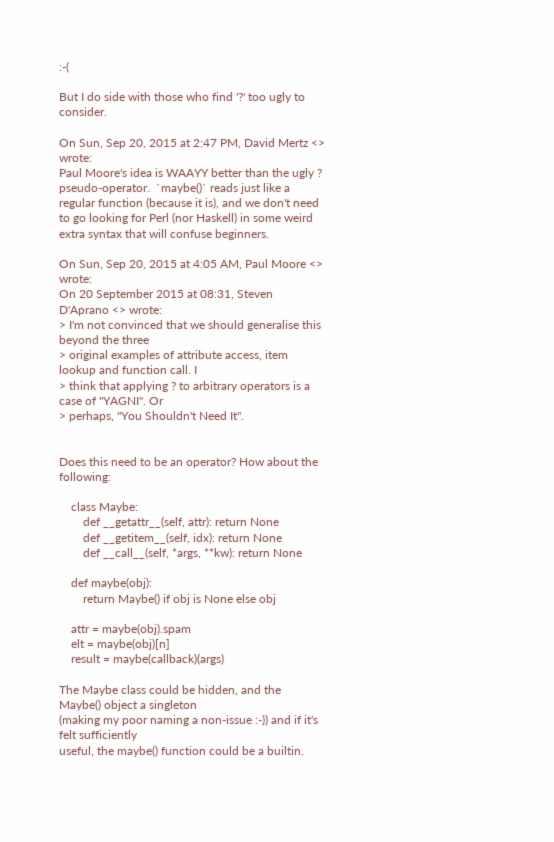:-(

But I do side with those who find '?' too ugly to consider.

On Sun, Sep 20, 2015 at 2:47 PM, David Mertz <> wrote:
Paul Moore's idea is WAAYY better than the ugly ? pseudo-operator.  `maybe()` reads just like a regular function (because it is), and we don't need to go looking for Perl (nor Haskell) in some weird extra syntax that will confuse beginners.

On Sun, Sep 20, 2015 at 4:05 AM, Paul Moore <> wrote:
On 20 September 2015 at 08:31, Steven D'Aprano <> wrote:
> I'm not convinced that we should generalise this beyond the three
> original examples of attribute access, item lookup and function call. I
> think that applying ? to arbitrary operators is a case of "YAGNI". Or
> perhaps, "You Shouldn't Need It".


Does this need to be an operator? How about the following:

    class Maybe:
        def __getattr__(self, attr): return None
        def __getitem__(self, idx): return None
        def __call__(self, *args, **kw): return None

    def maybe(obj):
        return Maybe() if obj is None else obj

    attr = maybe(obj).spam
    elt = maybe(obj)[n]
    result = maybe(callback)(args)

The Maybe class could be hidden, and the Maybe() object a singleton
(making my poor naming a non-issue :-)) and if it's felt sufficiently
useful, the maybe() function could be a builtin.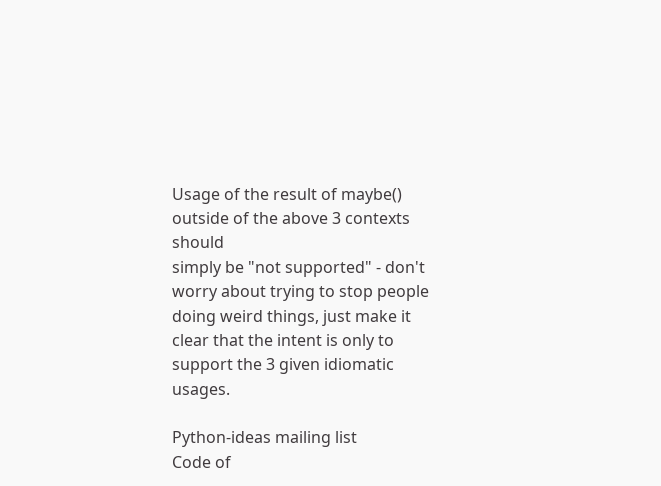Usage of the result of maybe() outside of the above 3 contexts should
simply be "not supported" - don't worry about trying to stop people
doing weird things, just make it clear that the intent is only to
support the 3 given idiomatic usages.

Python-ideas mailing list
Code of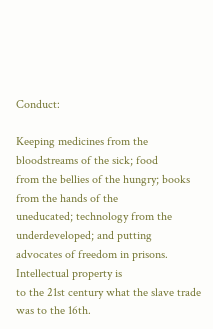Conduct:

Keeping medicines from the bloodstreams of the sick; food
from the bellies of the hungry; books from the hands of the
uneducated; technology from the underdeveloped; and putting
advocates of freedom in prisons.  Intellectual property is
to the 21st century what the slave trade was to the 16th.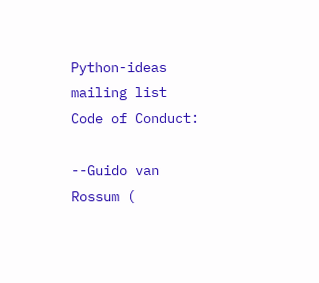Python-ideas mailing list
Code of Conduct:

--Guido van Rossum (